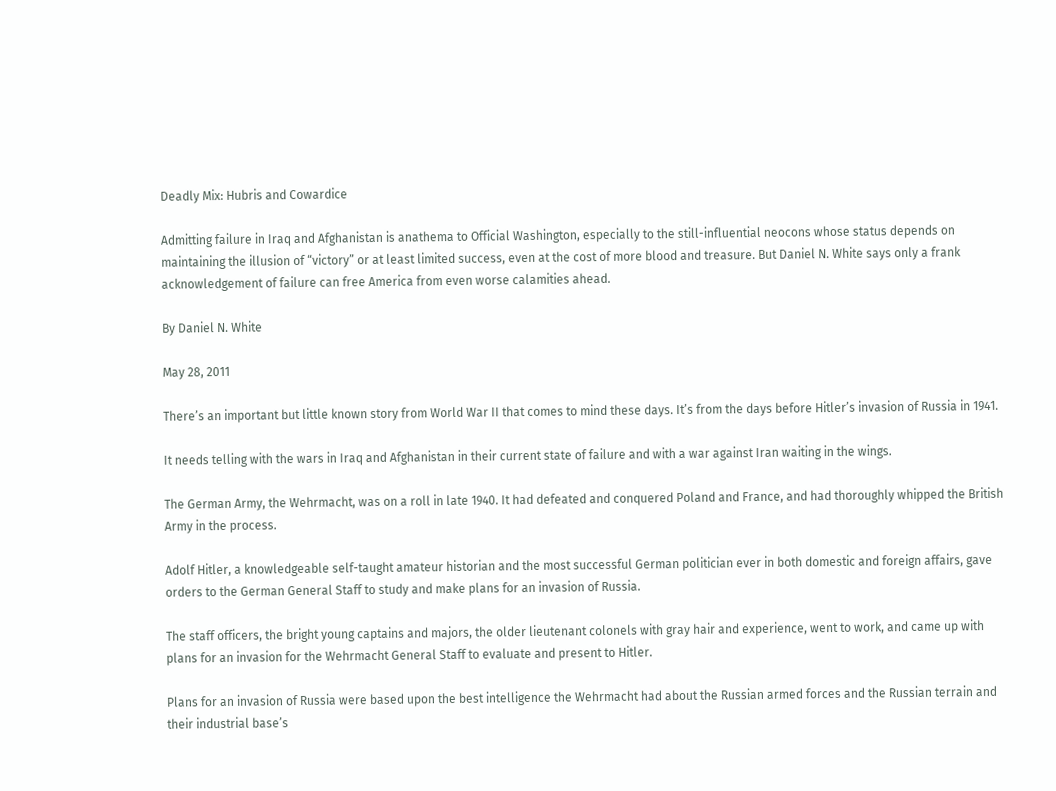Deadly Mix: Hubris and Cowardice

Admitting failure in Iraq and Afghanistan is anathema to Official Washington, especially to the still-influential neocons whose status depends on maintaining the illusion of “victory” or at least limited success, even at the cost of more blood and treasure. But Daniel N. White says only a frank acknowledgement of failure can free America from even worse calamities ahead.

By Daniel N. White

May 28, 2011

There’s an important but little known story from World War II that comes to mind these days. It’s from the days before Hitler’s invasion of Russia in 1941.

It needs telling with the wars in Iraq and Afghanistan in their current state of failure and with a war against Iran waiting in the wings.

The German Army, the Wehrmacht, was on a roll in late 1940. It had defeated and conquered Poland and France, and had thoroughly whipped the British Army in the process.

Adolf Hitler, a knowledgeable self-taught amateur historian and the most successful German politician ever in both domestic and foreign affairs, gave orders to the German General Staff to study and make plans for an invasion of Russia.

The staff officers, the bright young captains and majors, the older lieutenant colonels with gray hair and experience, went to work, and came up with plans for an invasion for the Wehrmacht General Staff to evaluate and present to Hitler.

Plans for an invasion of Russia were based upon the best intelligence the Wehrmacht had about the Russian armed forces and the Russian terrain and their industrial base’s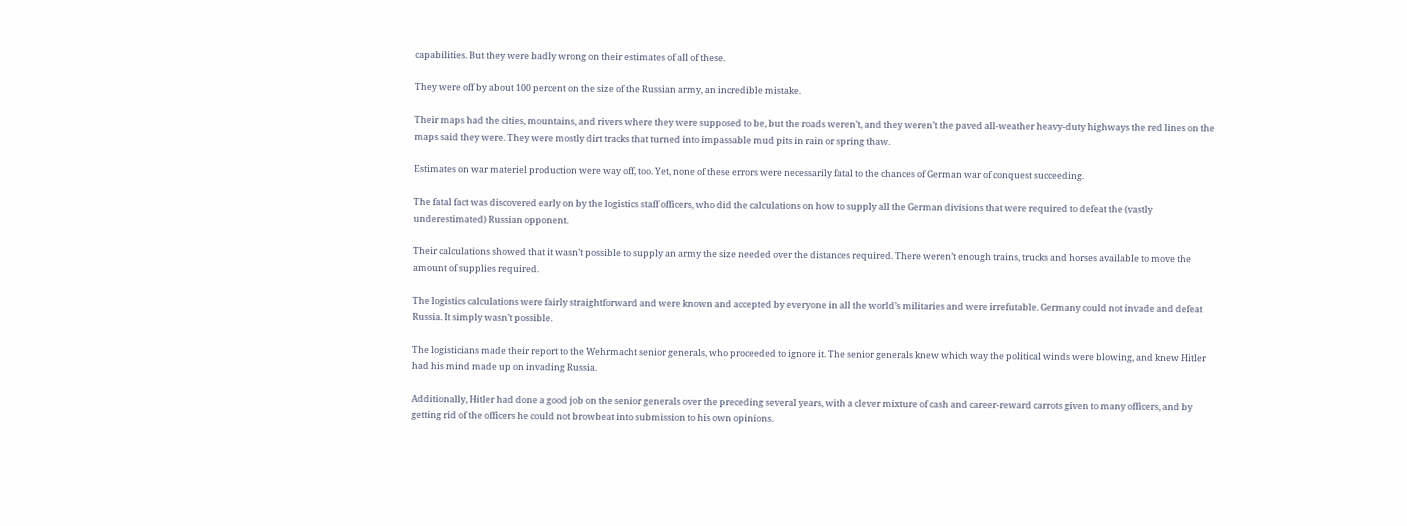capabilities. But they were badly wrong on their estimates of all of these.

They were off by about 100 percent on the size of the Russian army, an incredible mistake.

Their maps had the cities, mountains, and rivers where they were supposed to be, but the roads weren’t, and they weren’t the paved all-weather heavy-duty highways the red lines on the maps said they were. They were mostly dirt tracks that turned into impassable mud pits in rain or spring thaw.

Estimates on war materiel production were way off, too. Yet, none of these errors were necessarily fatal to the chances of German war of conquest succeeding.

The fatal fact was discovered early on by the logistics staff officers, who did the calculations on how to supply all the German divisions that were required to defeat the (vastly underestimated) Russian opponent.

Their calculations showed that it wasn’t possible to supply an army the size needed over the distances required. There weren’t enough trains, trucks and horses available to move the amount of supplies required.

The logistics calculations were fairly straightforward and were known and accepted by everyone in all the world’s militaries and were irrefutable. Germany could not invade and defeat Russia. It simply wasn’t possible.

The logisticians made their report to the Wehrmacht senior generals, who proceeded to ignore it. The senior generals knew which way the political winds were blowing, and knew Hitler had his mind made up on invading Russia.

Additionally, Hitler had done a good job on the senior generals over the preceding several years, with a clever mixture of cash and career-reward carrots given to many officers, and by getting rid of the officers he could not browbeat into submission to his own opinions.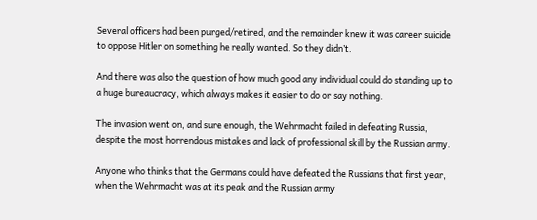Several officers had been purged/retired, and the remainder knew it was career suicide to oppose Hitler on something he really wanted. So they didn’t.

And there was also the question of how much good any individual could do standing up to a huge bureaucracy, which always makes it easier to do or say nothing.

The invasion went on, and sure enough, the Wehrmacht failed in defeating Russia, despite the most horrendous mistakes and lack of professional skill by the Russian army.

Anyone who thinks that the Germans could have defeated the Russians that first year, when the Wehrmacht was at its peak and the Russian army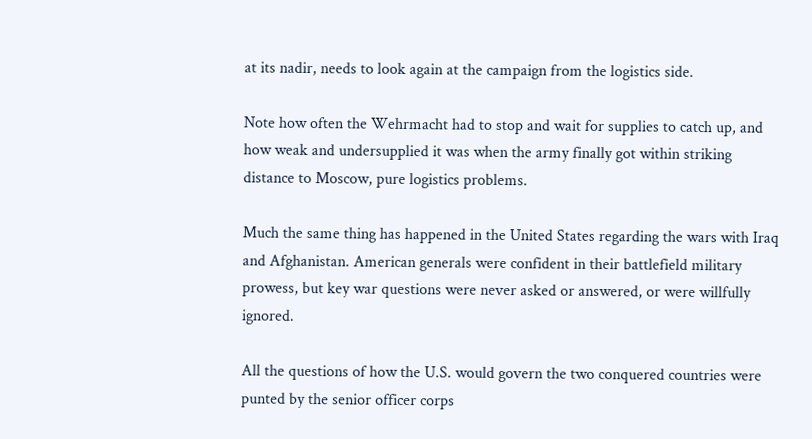at its nadir, needs to look again at the campaign from the logistics side.

Note how often the Wehrmacht had to stop and wait for supplies to catch up, and how weak and undersupplied it was when the army finally got within striking distance to Moscow, pure logistics problems.

Much the same thing has happened in the United States regarding the wars with Iraq and Afghanistan. American generals were confident in their battlefield military prowess, but key war questions were never asked or answered, or were willfully ignored.

All the questions of how the U.S. would govern the two conquered countries were punted by the senior officer corps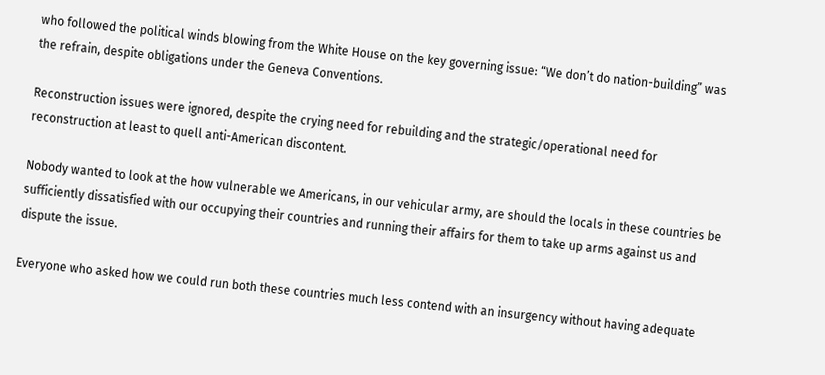who followed the political winds blowing from the White House on the key governing issue: “We don’t do nation-building” was the refrain, despite obligations under the Geneva Conventions.

Reconstruction issues were ignored, despite the crying need for rebuilding and the strategic/operational need for reconstruction at least to quell anti-American discontent.

Nobody wanted to look at the how vulnerable we Americans, in our vehicular army, are should the locals in these countries be sufficiently dissatisfied with our occupying their countries and running their affairs for them to take up arms against us and dispute the issue.

Everyone who asked how we could run both these countries much less contend with an insurgency without having adequate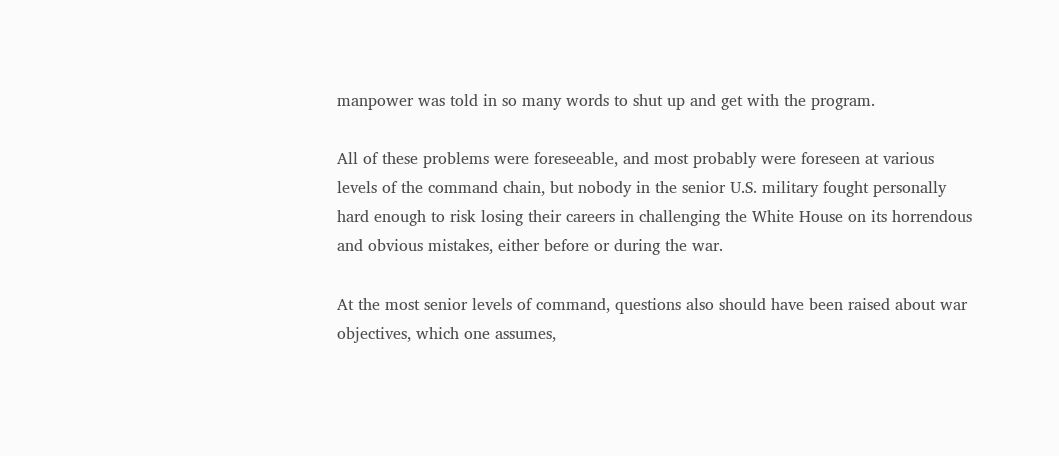manpower was told in so many words to shut up and get with the program.

All of these problems were foreseeable, and most probably were foreseen at various levels of the command chain, but nobody in the senior U.S. military fought personally hard enough to risk losing their careers in challenging the White House on its horrendous and obvious mistakes, either before or during the war.

At the most senior levels of command, questions also should have been raised about war objectives, which one assumes,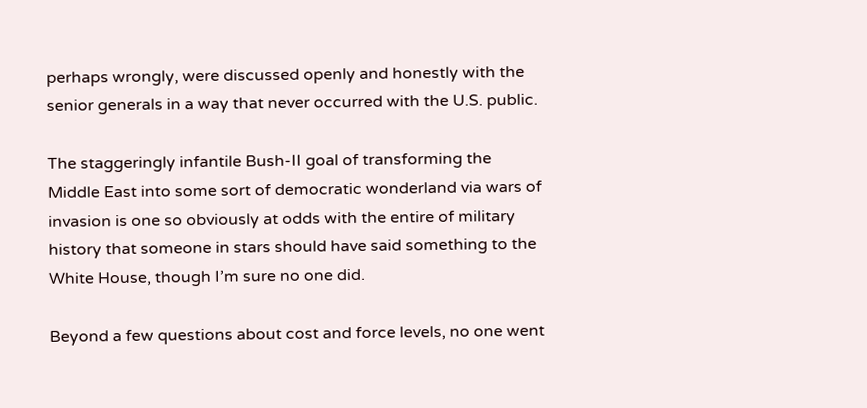perhaps wrongly, were discussed openly and honestly with the senior generals in a way that never occurred with the U.S. public.

The staggeringly infantile Bush-II goal of transforming the Middle East into some sort of democratic wonderland via wars of invasion is one so obviously at odds with the entire of military history that someone in stars should have said something to the White House, though I’m sure no one did.

Beyond a few questions about cost and force levels, no one went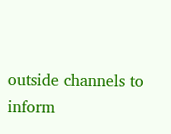outside channels to inform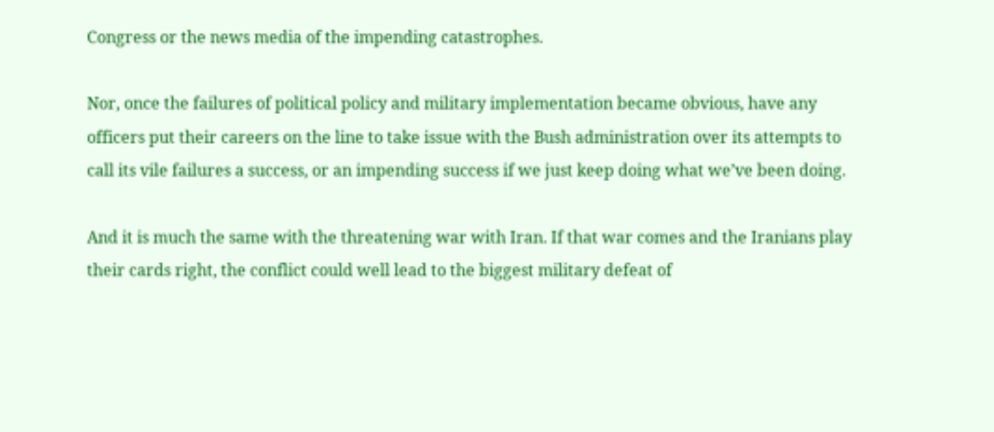Congress or the news media of the impending catastrophes.

Nor, once the failures of political policy and military implementation became obvious, have any officers put their careers on the line to take issue with the Bush administration over its attempts to call its vile failures a success, or an impending success if we just keep doing what we’ve been doing.

And it is much the same with the threatening war with Iran. If that war comes and the Iranians play their cards right, the conflict could well lead to the biggest military defeat of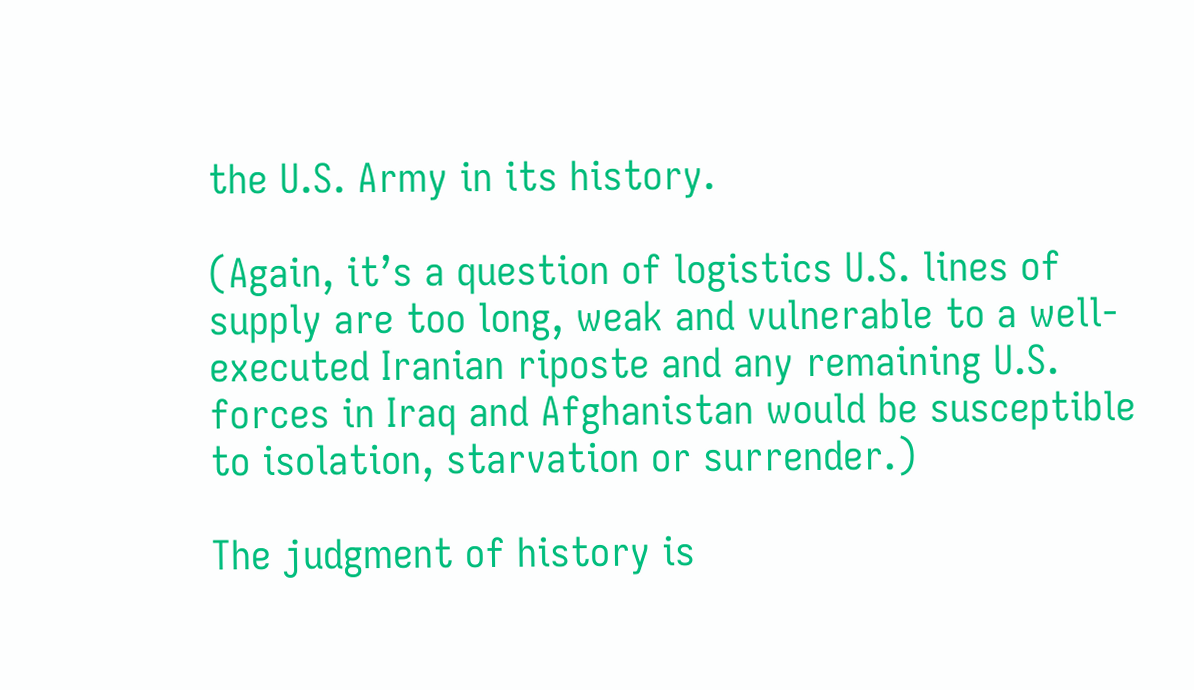the U.S. Army in its history.

(Again, it’s a question of logistics U.S. lines of supply are too long, weak and vulnerable to a well-executed Iranian riposte and any remaining U.S. forces in Iraq and Afghanistan would be susceptible to isolation, starvation or surrender.)

The judgment of history is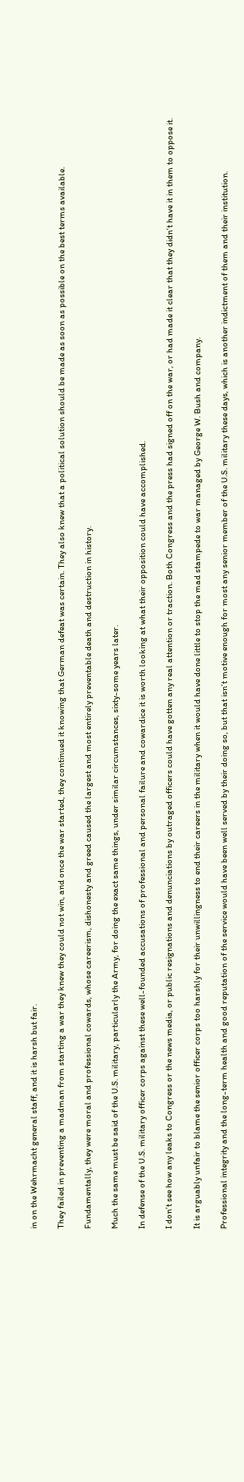in on the Wehrmacht general staff, and it is harsh but fair.

They failed in preventing a madman from starting a war they knew they could not win, and once the war started, they continued it knowing that German defeat was certain. They also knew that a political solution should be made as soon as possible on the best terms available.

Fundamentally, they were moral and professional cowards, whose careerism, dishonesty and greed caused the largest and most entirely preventable death and destruction in history.

Much the same must be said of the U.S. military, particularly the Army, for doing the exact same things, under similar circumstances, sixty-some years later.

In defense of the U.S. military officer corps against these well-founded accusations of professional and personal failure and cowardice it is worth looking at what their opposition could have accomplished.

I don’t see how any leaks to Congress or the news media, or public resignations and denunciations by outraged officers could have gotten any real attention or traction. Both Congress and the press had signed off on the war, or had made it clear that they didn’t have it in them to oppose it.

It is arguably unfair to blame the senior officer corps too harshly for their unwillingness to end their careers in the military when it would have done little to stop the mad stampede to war managed by George W. Bush and company.

Professional integrity and the long-term health and good reputation of the service would have been well served by their doing so, but that isn’t motive enough for most any senior member of the U.S. military these days, which is another indictment of them and their institution.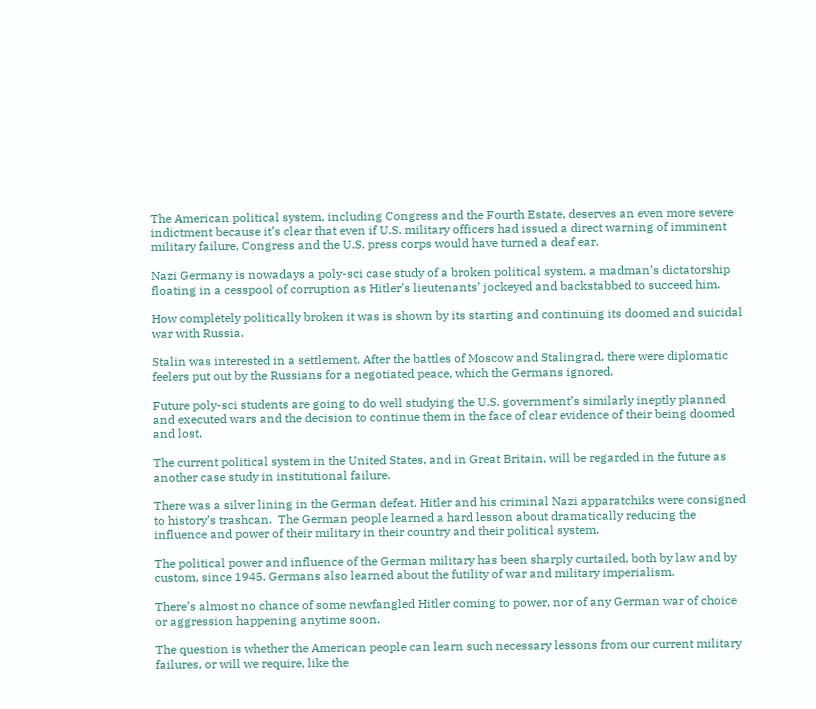The American political system, including Congress and the Fourth Estate, deserves an even more severe indictment because it’s clear that even if U.S. military officers had issued a direct warning of imminent military failure, Congress and the U.S. press corps would have turned a deaf ear.

Nazi Germany is nowadays a poly-sci case study of a broken political system, a madman’s dictatorship floating in a cesspool of corruption as Hitler’s lieutenants’ jockeyed and backstabbed to succeed him.

How completely politically broken it was is shown by its starting and continuing its doomed and suicidal war with Russia.

Stalin was interested in a settlement. After the battles of Moscow and Stalingrad, there were diplomatic feelers put out by the Russians for a negotiated peace, which the Germans ignored.

Future poly-sci students are going to do well studying the U.S. government’s similarly ineptly planned and executed wars and the decision to continue them in the face of clear evidence of their being doomed and lost.

The current political system in the United States, and in Great Britain, will be regarded in the future as another case study in institutional failure.

There was a silver lining in the German defeat. Hitler and his criminal Nazi apparatchiks were consigned to history’s trashcan.  The German people learned a hard lesson about dramatically reducing the influence and power of their military in their country and their political system.

The political power and influence of the German military has been sharply curtailed, both by law and by custom, since 1945. Germans also learned about the futility of war and military imperialism.

There’s almost no chance of some newfangled Hitler coming to power, nor of any German war of choice or aggression happening anytime soon.

The question is whether the American people can learn such necessary lessons from our current military failures, or will we require, like the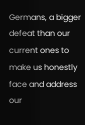Germans, a bigger defeat than our current ones to make us honestly face and address our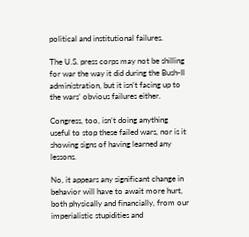political and institutional failures.

The U.S. press corps may not be shilling for war the way it did during the Bush-II administration, but it isn’t facing up to the wars’ obvious failures either.

Congress, too, isn’t doing anything useful to stop these failed wars, nor is it showing signs of having learned any lessons.

No, it appears any significant change in behavior will have to await more hurt, both physically and financially, from our imperialistic stupidities and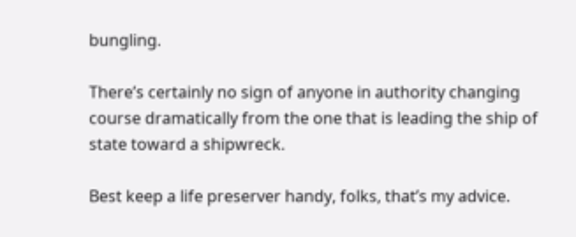bungling.

There’s certainly no sign of anyone in authority changing course dramatically from the one that is leading the ship of state toward a shipwreck.

Best keep a life preserver handy, folks, that’s my advice.